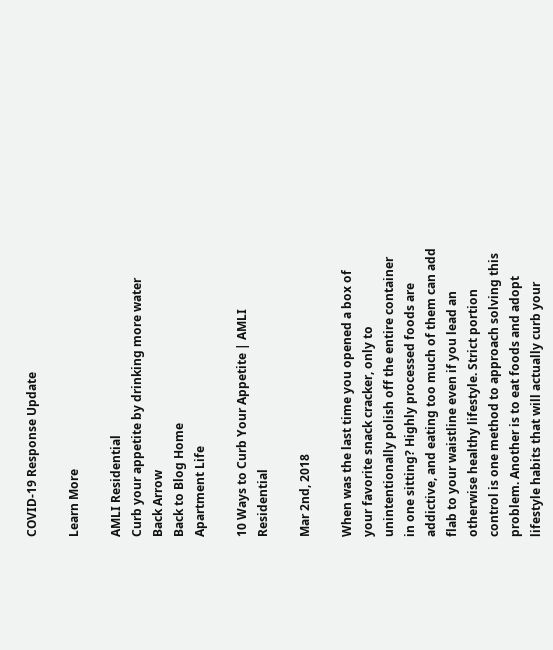COVID-19 Response Update

Learn More

AMLI Residential
Curb your appetite by drinking more water
Back Arrow
Back to Blog Home
Apartment Life

10 Ways to Curb Your Appetite | AMLI Residential

Mar 2nd, 2018

When was the last time you opened a box of your favorite snack cracker, only to unintentionally polish off the entire container in one sitting? Highly processed foods are addictive, and eating too much of them can add flab to your waistline even if you lead an otherwise healthy lifestyle. Strict portion control is one method to approach solving this problem. Another is to eat foods and adopt lifestyle habits that will actually curb your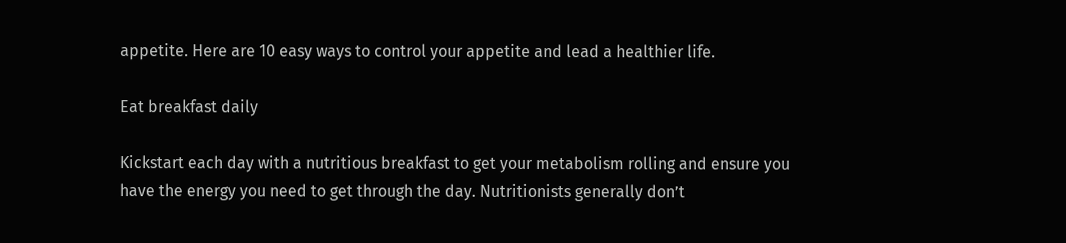appetite. Here are 10 easy ways to control your appetite and lead a healthier life.

Eat breakfast daily

Kickstart each day with a nutritious breakfast to get your metabolism rolling and ensure you have the energy you need to get through the day. Nutritionists generally don’t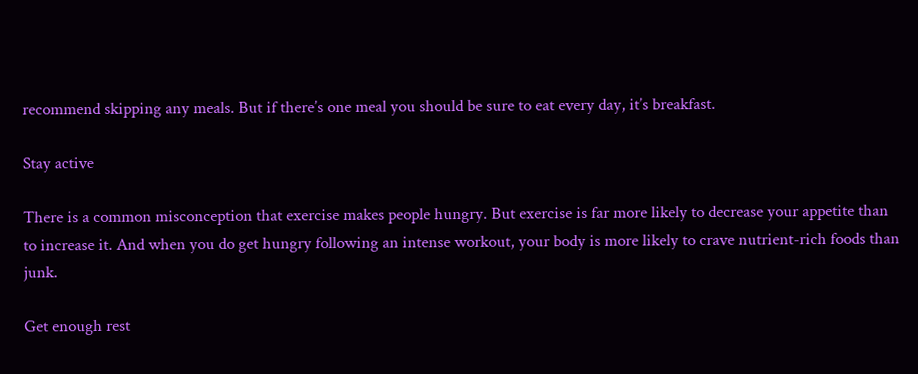recommend skipping any meals. But if there’s one meal you should be sure to eat every day, it’s breakfast.

Stay active

There is a common misconception that exercise makes people hungry. But exercise is far more likely to decrease your appetite than to increase it. And when you do get hungry following an intense workout, your body is more likely to crave nutrient-rich foods than junk.

Get enough rest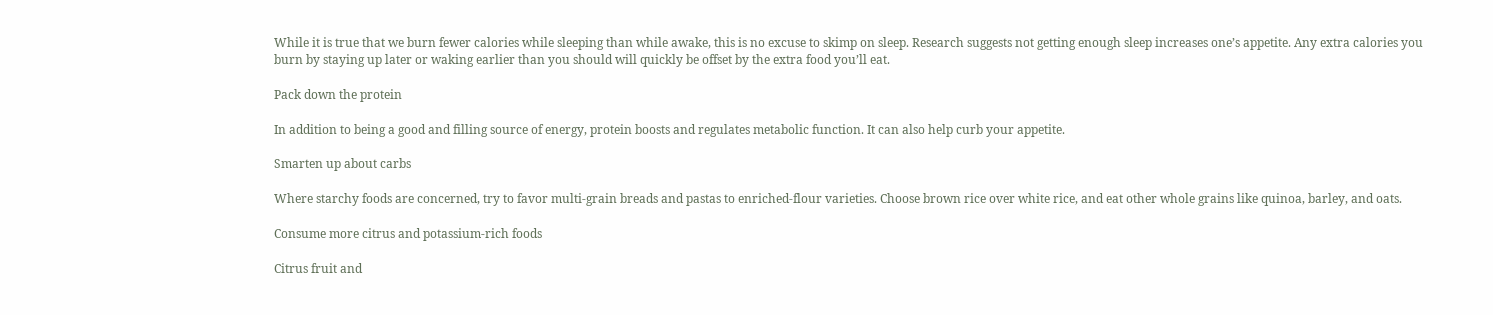While it is true that we burn fewer calories while sleeping than while awake, this is no excuse to skimp on sleep. Research suggests not getting enough sleep increases one’s appetite. Any extra calories you burn by staying up later or waking earlier than you should will quickly be offset by the extra food you’ll eat.

Pack down the protein

In addition to being a good and filling source of energy, protein boosts and regulates metabolic function. It can also help curb your appetite.

Smarten up about carbs

Where starchy foods are concerned, try to favor multi-grain breads and pastas to enriched-flour varieties. Choose brown rice over white rice, and eat other whole grains like quinoa, barley, and oats.

Consume more citrus and potassium-rich foods

Citrus fruit and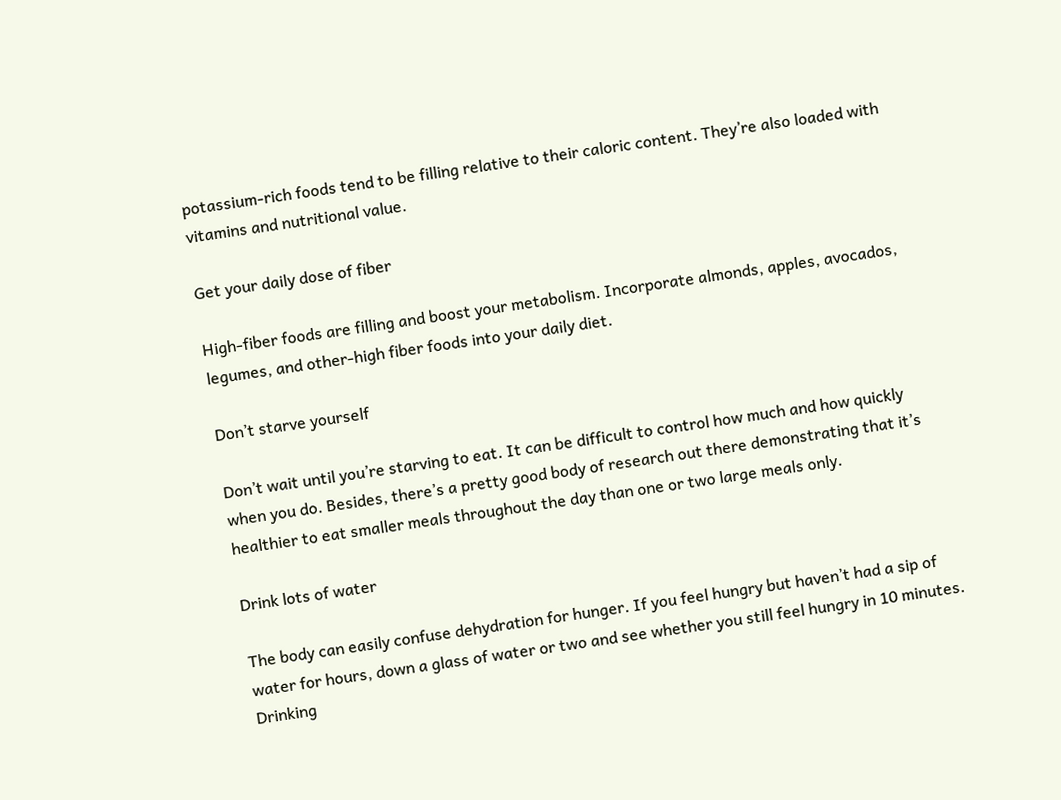potassium-rich foods tend to be filling relative to their caloric content. They’re also loaded with vitamins and nutritional value.

Get your daily dose of fiber

High-fiber foods are filling and boost your metabolism. Incorporate almonds, apples, avocados, legumes, and other-high fiber foods into your daily diet.

Don’t starve yourself

Don’t wait until you’re starving to eat. It can be difficult to control how much and how quickly when you do. Besides, there’s a pretty good body of research out there demonstrating that it’s healthier to eat smaller meals throughout the day than one or two large meals only.

Drink lots of water

The body can easily confuse dehydration for hunger. If you feel hungry but haven’t had a sip of water for hours, down a glass of water or two and see whether you still feel hungry in 10 minutes. Drinking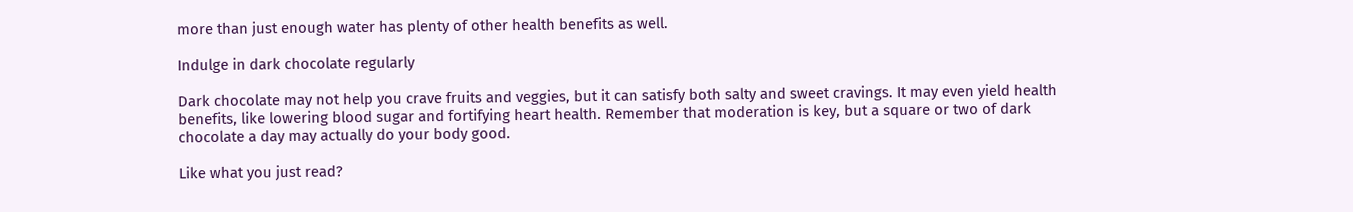more than just enough water has plenty of other health benefits as well.

Indulge in dark chocolate regularly

Dark chocolate may not help you crave fruits and veggies, but it can satisfy both salty and sweet cravings. It may even yield health benefits, like lowering blood sugar and fortifying heart health. Remember that moderation is key, but a square or two of dark chocolate a day may actually do your body good.

Like what you just read?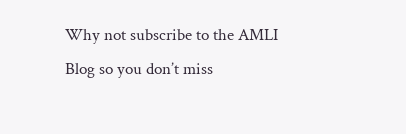Why not subscribe to the AMLI Blog so you don’t miss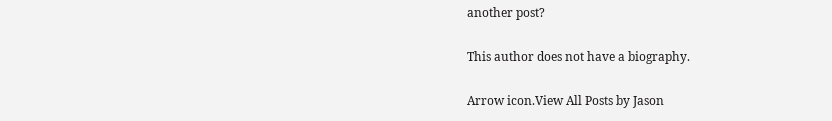another post?

This author does not have a biography.

Arrow icon.View All Posts by Jason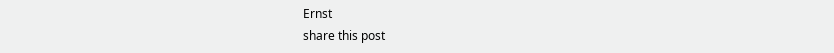Ernst
share this post